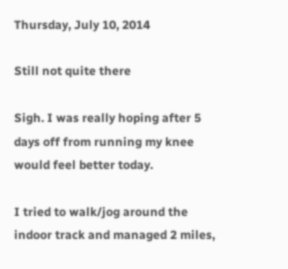Thursday, July 10, 2014

Still not quite there

Sigh. I was really hoping after 5 days off from running my knee would feel better today.

I tried to walk/jog around the indoor track and managed 2 miles,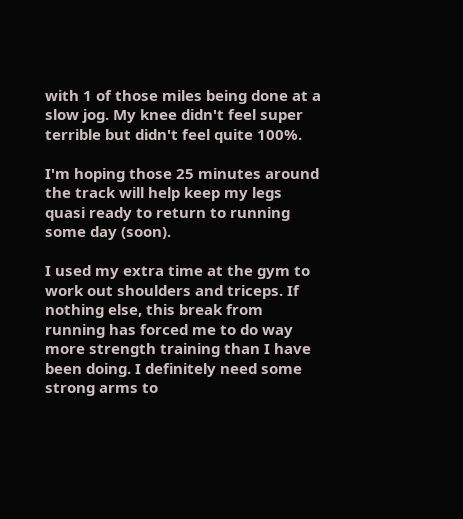with 1 of those miles being done at a slow jog. My knee didn't feel super terrible but didn't feel quite 100%.

I'm hoping those 25 minutes around the track will help keep my legs quasi ready to return to running some day (soon).

I used my extra time at the gym to work out shoulders and triceps. If nothing else, this break from running has forced me to do way more strength training than I have been doing. I definitely need some strong arms to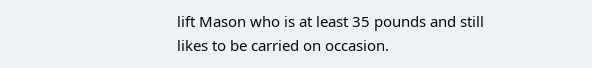lift Mason who is at least 35 pounds and still likes to be carried on occasion.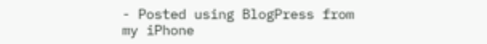- Posted using BlogPress from my iPhone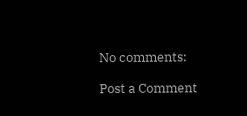No comments:

Post a Comment